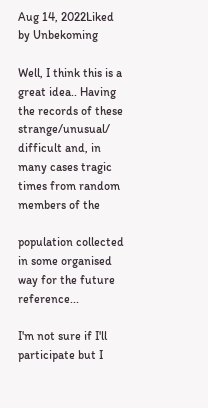Aug 14, 2022Liked by Unbekoming

Well, I think this is a great idea.. Having the records of these strange/unusual/ difficult and, in many cases tragic times from random members of the

population collected in some organised way for the future reference...

I'm not sure if I'll participate but I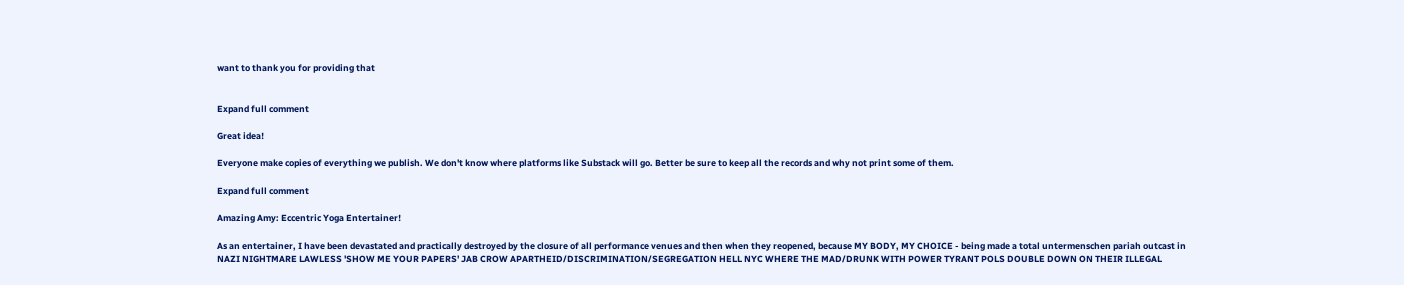want to thank you for providing that


Expand full comment

Great idea!

Everyone make copies of everything we publish. We don't know where platforms like Substack will go. Better be sure to keep all the records and why not print some of them.

Expand full comment

Amazing Amy: Eccentric Yoga Entertainer!

As an entertainer, I have been devastated and practically destroyed by the closure of all performance venues and then when they reopened, because MY BODY, MY CHOICE - being made a total untermenschen pariah outcast in NAZI NIGHTMARE LAWLESS 'SHOW ME YOUR PAPERS' JAB CROW APARTHEID/DISCRIMINATION/SEGREGATION HELL NYC WHERE THE MAD/DRUNK WITH POWER TYRANT POLS DOUBLE DOWN ON THEIR ILLEGAL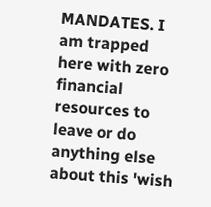MANDATES. I am trapped here with zero financial resources to leave or do anything else about this 'wish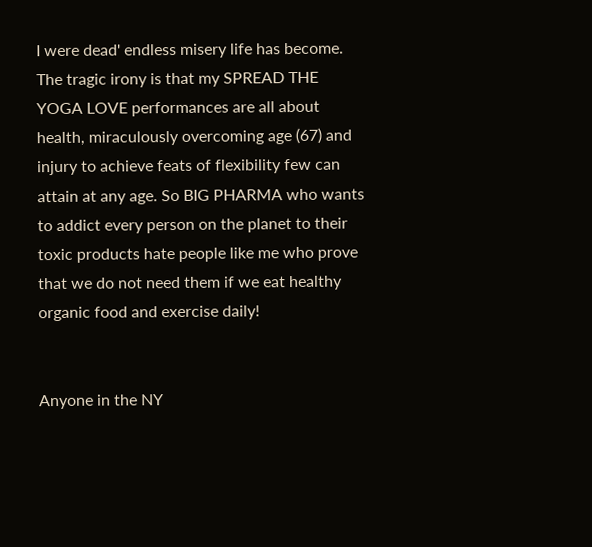I were dead' endless misery life has become. The tragic irony is that my SPREAD THE YOGA LOVE performances are all about health, miraculously overcoming age (67) and injury to achieve feats of flexibility few can attain at any age. So BIG PHARMA who wants to addict every person on the planet to their toxic products hate people like me who prove that we do not need them if we eat healthy organic food and exercise daily!


Anyone in the NY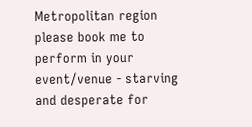Metropolitan region please book me to perform in your event/venue - starving and desperate for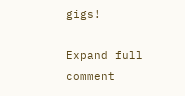gigs!

Expand full comment